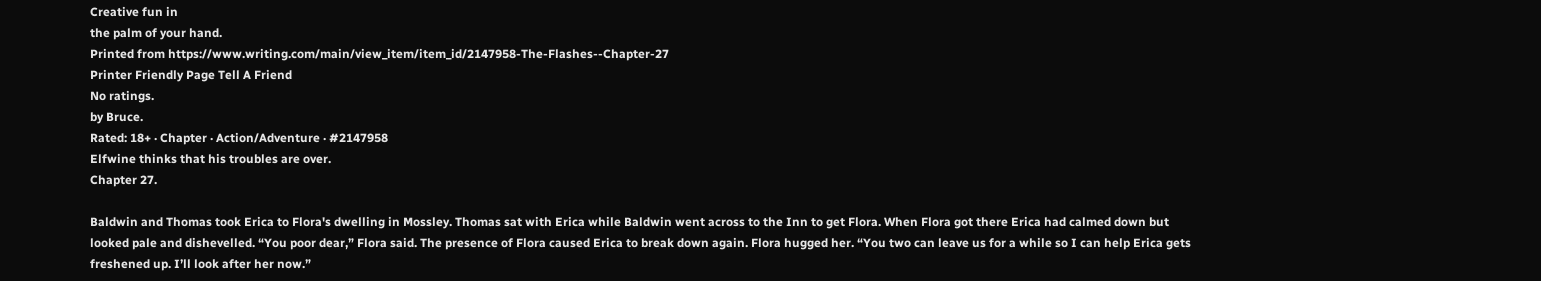Creative fun in
the palm of your hand.
Printed from https://www.writing.com/main/view_item/item_id/2147958-The-Flashes--Chapter-27
Printer Friendly Page Tell A Friend
No ratings.
by Bruce.
Rated: 18+ · Chapter · Action/Adventure · #2147958
Elfwine thinks that his troubles are over.
Chapter 27.

Baldwin and Thomas took Erica to Flora's dwelling in Mossley. Thomas sat with Erica while Baldwin went across to the Inn to get Flora. When Flora got there Erica had calmed down but looked pale and dishevelled. “You poor dear,” Flora said. The presence of Flora caused Erica to break down again. Flora hugged her. “You two can leave us for a while so I can help Erica gets freshened up. I’ll look after her now.”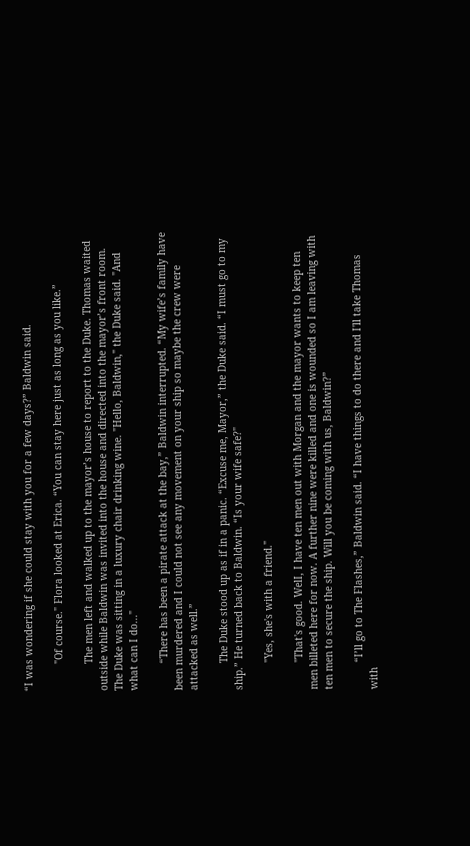“I was wondering if she could stay with you for a few days?” Baldwin said.

         "Of course." Flora looked at Erica. “You can stay here just as long as you like.”

         The men left and walked up to the mayor’s house to report to the Duke. Thomas waited outside while Baldwin was invited into the house and directed into the mayor’s front room. The Duke was sitting in a luxury chair drinking wine. "Hello, Baldwin," the Duke said. "And what can I do..."

         “There has been a pirate attack at the bay,” Baldwin interrupted. “My wife’s family have been murdered and I could not see any movement on your ship so maybe the crew were attacked as well.”

         The Duke stood up as if in a panic. “Excuse me, Mayor,” the Duke said. “I must go to my ship.” He turned back to Baldwin. “Is your wife safe?"

         "Yes, she's with a friend."

         "That's good. WelI, I have ten men out with Morgan and the mayor wants to keep ten men billeted here for now. A further nine were killed and one is wounded so I am leaving with ten men to secure the ship. Will you be coming with us, Baldwin?”

         “I’ll go to The Flashes,” Baldwin said. “I have things to do there and I'll take Thomas with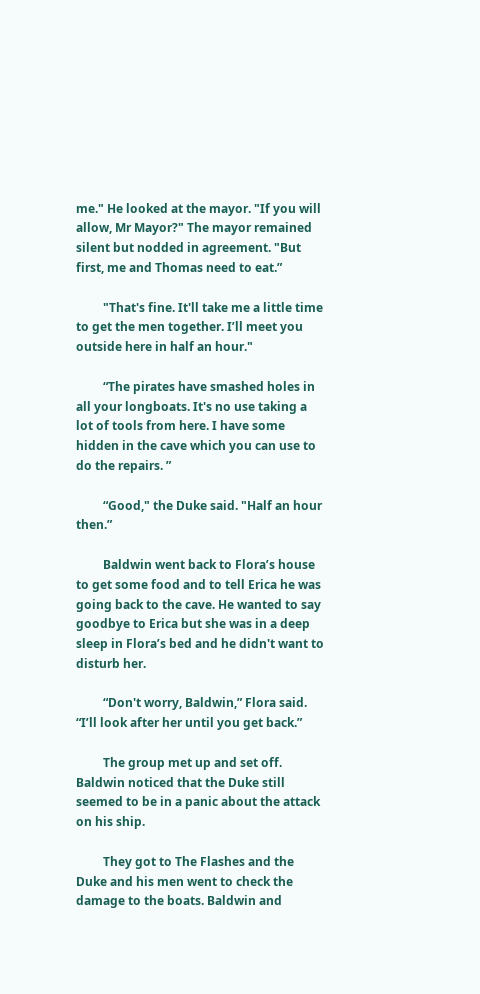me." He looked at the mayor. "If you will allow, Mr Mayor?" The mayor remained silent but nodded in agreement. "But first, me and Thomas need to eat.”

         "That's fine. It'll take me a little time to get the men together. I’ll meet you outside here in half an hour."

         “The pirates have smashed holes in all your longboats. It's no use taking a lot of tools from here. I have some hidden in the cave which you can use to do the repairs. ”

         “Good," the Duke said. "Half an hour then.”

         Baldwin went back to Flora’s house to get some food and to tell Erica he was going back to the cave. He wanted to say goodbye to Erica but she was in a deep sleep in Flora’s bed and he didn't want to disturb her.

         “Don't worry, Baldwin,” Flora said. “I’ll look after her until you get back.”

         The group met up and set off. Baldwin noticed that the Duke still seemed to be in a panic about the attack on his ship.

         They got to The Flashes and the Duke and his men went to check the damage to the boats. Baldwin and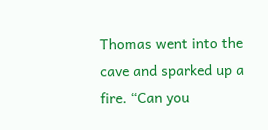Thomas went into the cave and sparked up a fire. “Can you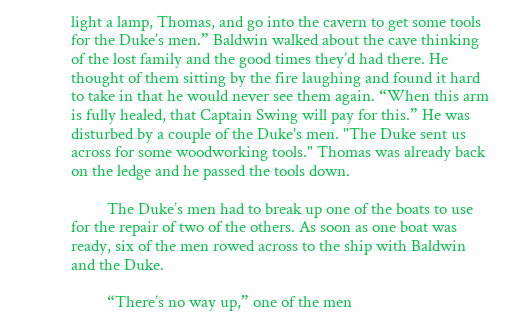light a lamp, Thomas, and go into the cavern to get some tools for the Duke’s men.” Baldwin walked about the cave thinking of the lost family and the good times they’d had there. He thought of them sitting by the fire laughing and found it hard to take in that he would never see them again. “When this arm is fully healed, that Captain Swing will pay for this.” He was disturbed by a couple of the Duke's men. "The Duke sent us across for some woodworking tools." Thomas was already back on the ledge and he passed the tools down.

         The Duke’s men had to break up one of the boats to use for the repair of two of the others. As soon as one boat was ready, six of the men rowed across to the ship with Baldwin and the Duke.

         “There’s no way up,” one of the men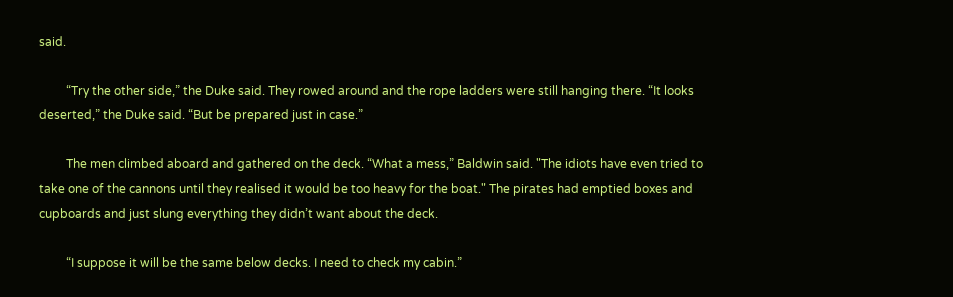said.

         “Try the other side,” the Duke said. They rowed around and the rope ladders were still hanging there. “It looks deserted,” the Duke said. “But be prepared just in case.”

         The men climbed aboard and gathered on the deck. “What a mess,” Baldwin said. "The idiots have even tried to take one of the cannons until they realised it would be too heavy for the boat." The pirates had emptied boxes and cupboards and just slung everything they didn’t want about the deck.

         “I suppose it will be the same below decks. I need to check my cabin.”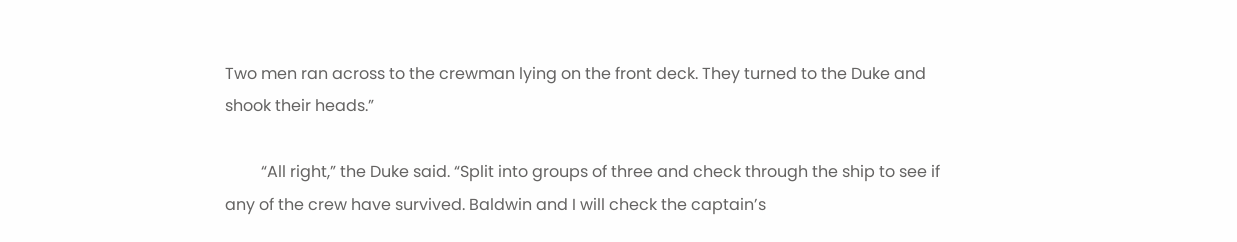Two men ran across to the crewman lying on the front deck. They turned to the Duke and shook their heads.”

         “All right,” the Duke said. “Split into groups of three and check through the ship to see if any of the crew have survived. Baldwin and I will check the captain’s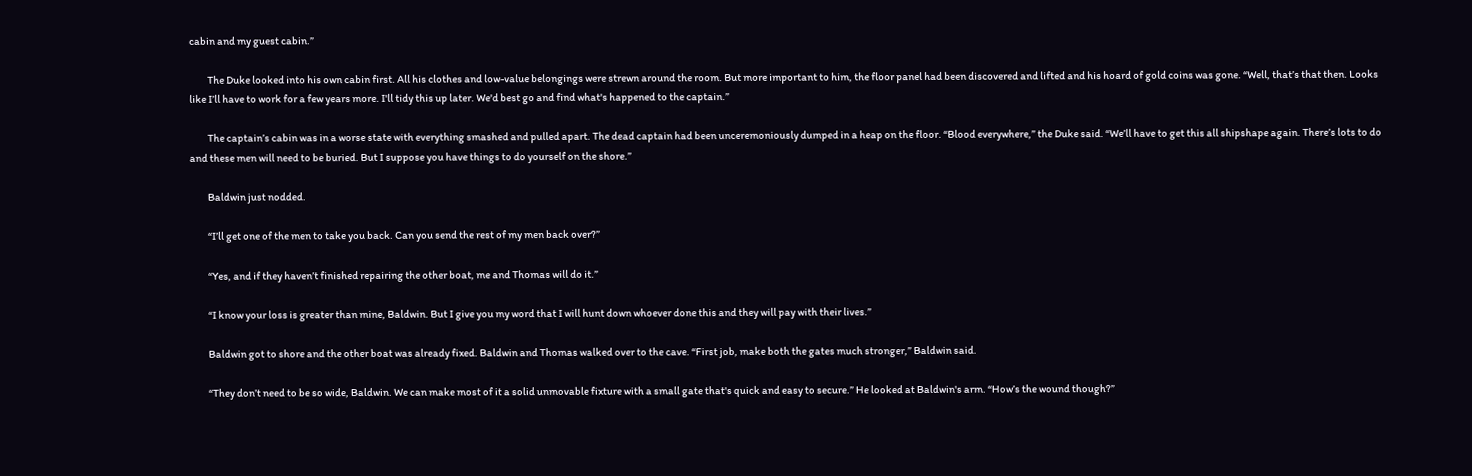cabin and my guest cabin.”

         The Duke looked into his own cabin first. All his clothes and low-value belongings were strewn around the room. But more important to him, the floor panel had been discovered and lifted and his hoard of gold coins was gone. “Well, that’s that then. Looks like I’ll have to work for a few years more. I'll tidy this up later. We'd best go and find what's happened to the captain.”

         The captain’s cabin was in a worse state with everything smashed and pulled apart. The dead captain had been unceremoniously dumped in a heap on the floor. “Blood everywhere,” the Duke said. “We’ll have to get this all shipshape again. There’s lots to do and these men will need to be buried. But I suppose you have things to do yourself on the shore.”

         Baldwin just nodded.

         “I’ll get one of the men to take you back. Can you send the rest of my men back over?”

         “Yes, and if they haven’t finished repairing the other boat, me and Thomas will do it.”

         “I know your loss is greater than mine, Baldwin. But I give you my word that I will hunt down whoever done this and they will pay with their lives.”

         Baldwin got to shore and the other boat was already fixed. Baldwin and Thomas walked over to the cave. “First job, make both the gates much stronger,” Baldwin said.

         “They don’t need to be so wide, Baldwin. We can make most of it a solid unmovable fixture with a small gate that's quick and easy to secure.” He looked at Baldwin's arm. “How’s the wound though?”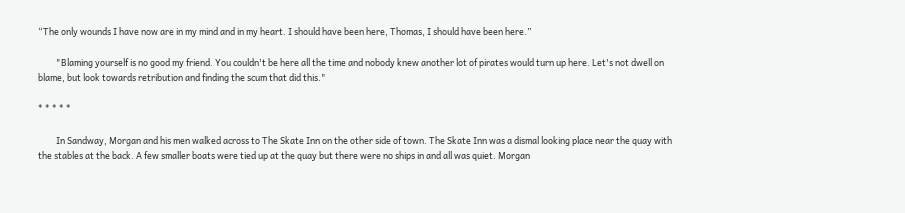“The only wounds I have now are in my mind and in my heart. I should have been here, Thomas, I should have been here.”

         "Blaming yourself is no good my friend. You couldn't be here all the time and nobody knew another lot of pirates would turn up here. Let's not dwell on blame, but look towards retribution and finding the scum that did this."

* * * * *

         In Sandway, Morgan and his men walked across to The Skate Inn on the other side of town. The Skate Inn was a dismal looking place near the quay with the stables at the back. A few smaller boats were tied up at the quay but there were no ships in and all was quiet. Morgan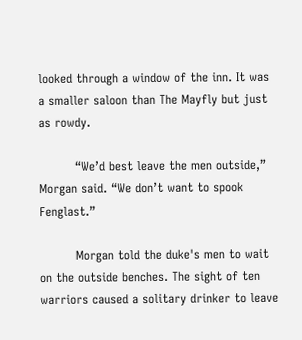looked through a window of the inn. It was a smaller saloon than The Mayfly but just as rowdy.

         “We’d best leave the men outside,” Morgan said. “We don’t want to spook Fenglast.”

         Morgan told the duke's men to wait on the outside benches. The sight of ten warriors caused a solitary drinker to leave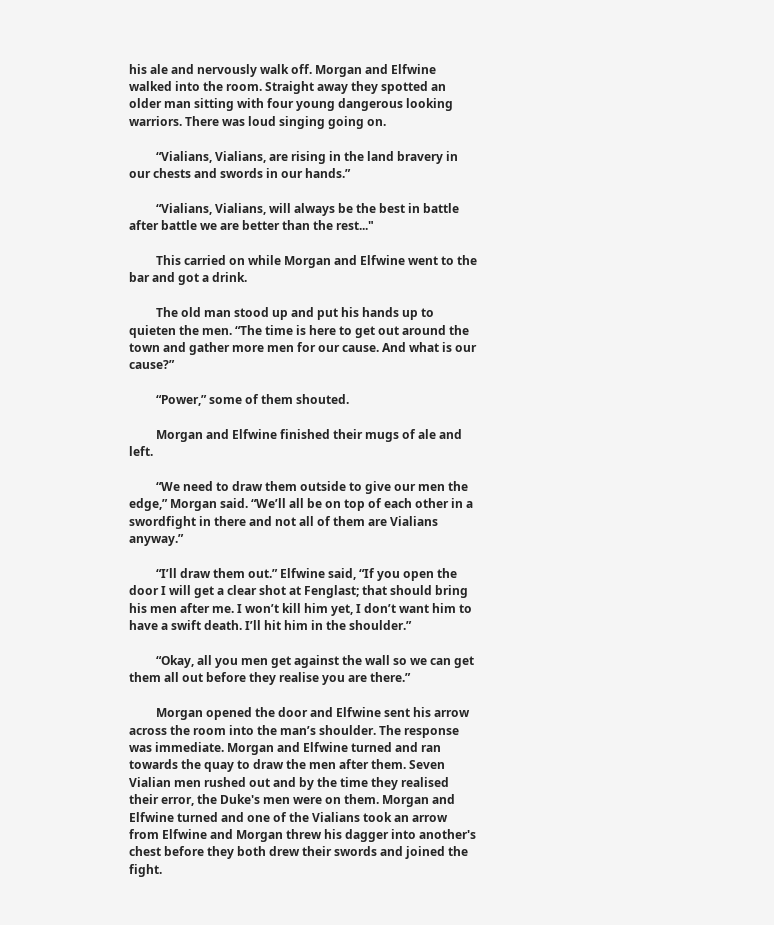his ale and nervously walk off. Morgan and Elfwine walked into the room. Straight away they spotted an older man sitting with four young dangerous looking warriors. There was loud singing going on.

         “Vialians, Vialians, are rising in the land bravery in our chests and swords in our hands.”

         “Vialians, Vialians, will always be the best in battle after battle we are better than the rest..."

         This carried on while Morgan and Elfwine went to the bar and got a drink.

         The old man stood up and put his hands up to quieten the men. “The time is here to get out around the town and gather more men for our cause. And what is our cause?”

         “Power,” some of them shouted.

         Morgan and Elfwine finished their mugs of ale and left.

         “We need to draw them outside to give our men the edge,” Morgan said. “We’ll all be on top of each other in a swordfight in there and not all of them are Vialians anyway.”

         “I’ll draw them out.” Elfwine said, “If you open the door I will get a clear shot at Fenglast; that should bring his men after me. I won’t kill him yet, I don’t want him to have a swift death. I’ll hit him in the shoulder.”

         “Okay, all you men get against the wall so we can get them all out before they realise you are there.”

         Morgan opened the door and Elfwine sent his arrow across the room into the man’s shoulder. The response was immediate. Morgan and Elfwine turned and ran towards the quay to draw the men after them. Seven Vialian men rushed out and by the time they realised their error, the Duke's men were on them. Morgan and Elfwine turned and one of the Vialians took an arrow from Elfwine and Morgan threw his dagger into another's chest before they both drew their swords and joined the fight.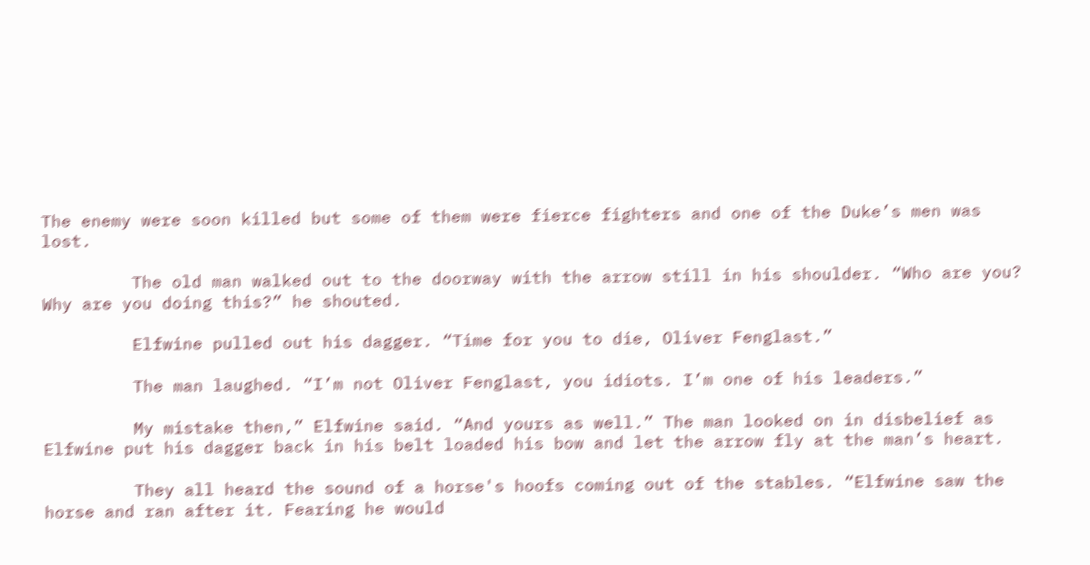The enemy were soon killed but some of them were fierce fighters and one of the Duke’s men was lost.

         The old man walked out to the doorway with the arrow still in his shoulder. “Who are you? Why are you doing this?” he shouted.

         Elfwine pulled out his dagger. “Time for you to die, Oliver Fenglast.”

         The man laughed. “I’m not Oliver Fenglast, you idiots. I’m one of his leaders.”

         My mistake then,” Elfwine said. “And yours as well.” The man looked on in disbelief as Elfwine put his dagger back in his belt loaded his bow and let the arrow fly at the man’s heart.

         They all heard the sound of a horse's hoofs coming out of the stables. “Elfwine saw the horse and ran after it. Fearing he would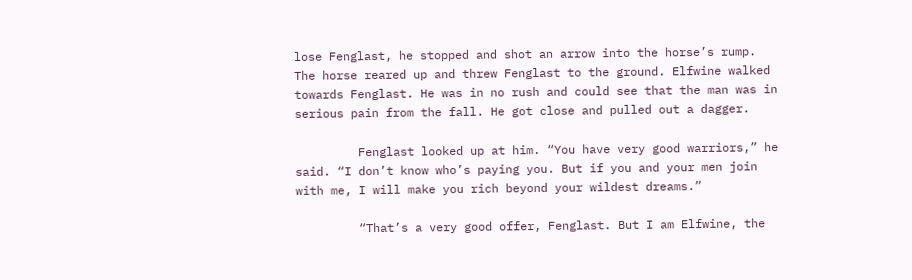lose Fenglast, he stopped and shot an arrow into the horse’s rump. The horse reared up and threw Fenglast to the ground. Elfwine walked towards Fenglast. He was in no rush and could see that the man was in serious pain from the fall. He got close and pulled out a dagger.

         Fenglast looked up at him. “You have very good warriors,” he said. “I don’t know who’s paying you. But if you and your men join with me, I will make you rich beyond your wildest dreams.”

         “That’s a very good offer, Fenglast. But I am Elfwine, the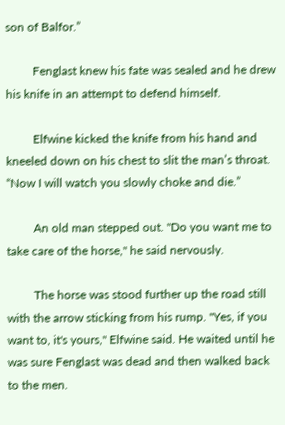son of Balfor.”

         Fenglast knew his fate was sealed and he drew his knife in an attempt to defend himself.

         Elfwine kicked the knife from his hand and kneeled down on his chest to slit the man’s throat. “Now I will watch you slowly choke and die.”

         An old man stepped out. "Do you want me to take care of the horse," he said nervously.

         The horse was stood further up the road still with the arrow sticking from his rump. "Yes, if you want to, it's yours," Elfwine said. He waited until he was sure Fenglast was dead and then walked back to the men.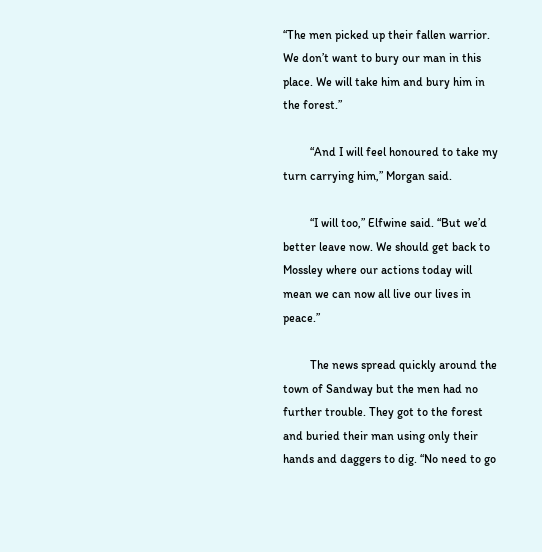“The men picked up their fallen warrior. We don’t want to bury our man in this place. We will take him and bury him in the forest.”

         “And I will feel honoured to take my turn carrying him,” Morgan said.

         “I will too,” Elfwine said. “But we’d better leave now. We should get back to Mossley where our actions today will mean we can now all live our lives in peace.”

         The news spread quickly around the town of Sandway but the men had no further trouble. They got to the forest and buried their man using only their hands and daggers to dig. “No need to go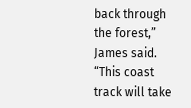back through the forest,” James said. “This coast track will take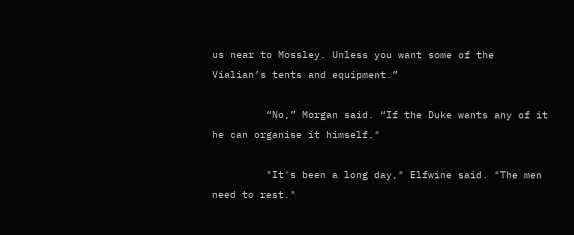us near to Mossley. Unless you want some of the Vialian’s tents and equipment.”

         “No,” Morgan said. “If the Duke wants any of it he can organise it himself."

         "It's been a long day," Elfwine said. "The men need to rest."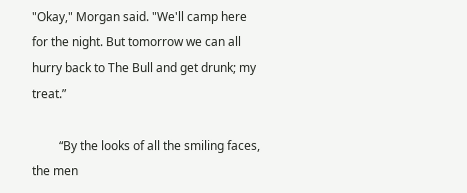"Okay," Morgan said. "We'll camp here for the night. But tomorrow we can all hurry back to The Bull and get drunk; my treat.”

         “By the looks of all the smiling faces, the men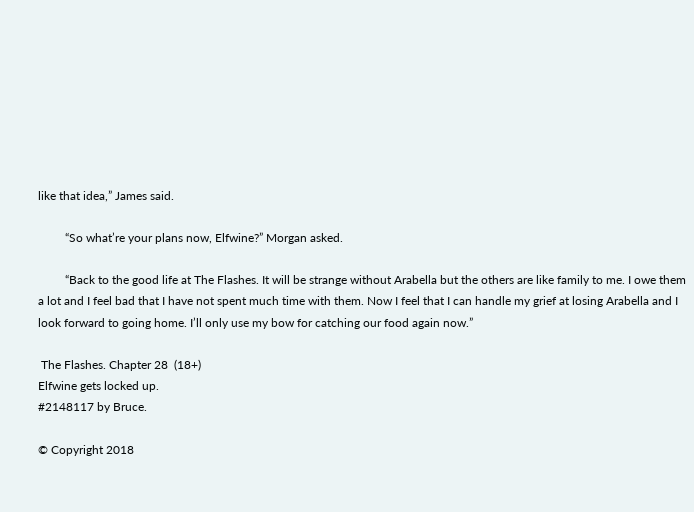like that idea,” James said.

         “So what’re your plans now, Elfwine?” Morgan asked.

         “Back to the good life at The Flashes. It will be strange without Arabella but the others are like family to me. I owe them a lot and I feel bad that I have not spent much time with them. Now I feel that I can handle my grief at losing Arabella and I look forward to going home. I’ll only use my bow for catching our food again now.”

 The Flashes. Chapter 28  (18+)
Elfwine gets locked up.
#2148117 by Bruce.

© Copyright 2018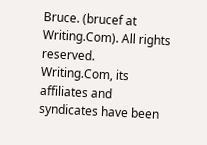Bruce. (brucef at Writing.Com). All rights reserved.
Writing.Com, its affiliates and syndicates have been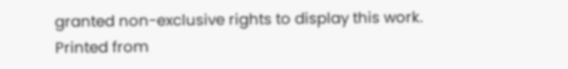granted non-exclusive rights to display this work.
Printed from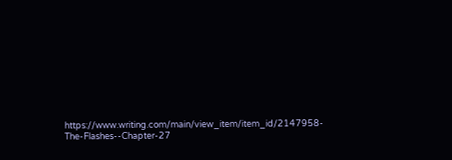https://www.writing.com/main/view_item/item_id/2147958-The-Flashes--Chapter-27